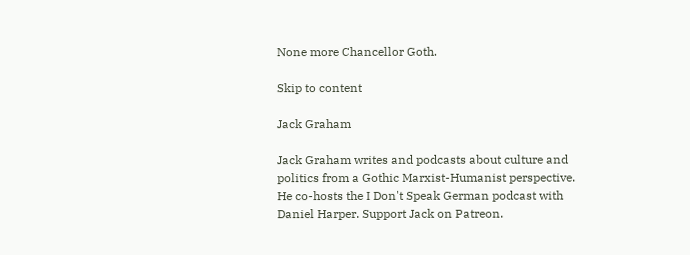None more Chancellor Goth.

Skip to content

Jack Graham

Jack Graham writes and podcasts about culture and politics from a Gothic Marxist-Humanist perspective. He co-hosts the I Don't Speak German podcast with Daniel Harper. Support Jack on Patreon.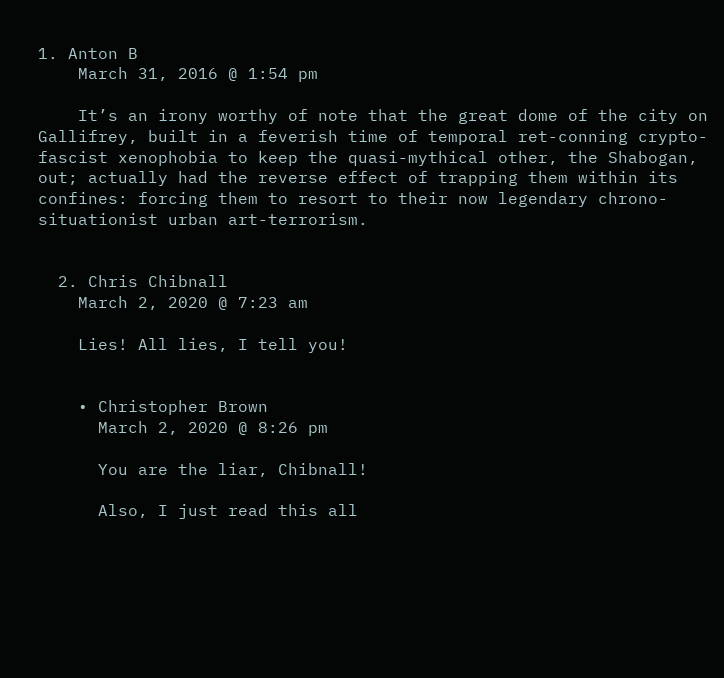1. Anton B
    March 31, 2016 @ 1:54 pm

    It’s an irony worthy of note that the great dome of the city on Gallifrey, built in a feverish time of temporal ret-conning crypto-fascist xenophobia to keep the quasi-mythical other, the Shabogan, out; actually had the reverse effect of trapping them within its confines: forcing them to resort to their now legendary chrono-situationist urban art-terrorism.


  2. Chris Chibnall
    March 2, 2020 @ 7:23 am

    Lies! All lies, I tell you!


    • Christopher Brown
      March 2, 2020 @ 8:26 pm

      You are the liar, Chibnall!

      Also, I just read this all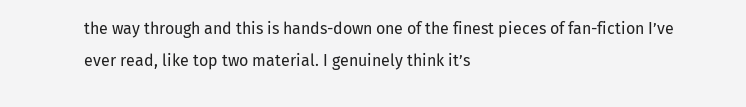the way through and this is hands-down one of the finest pieces of fan-fiction I’ve ever read, like top two material. I genuinely think it’s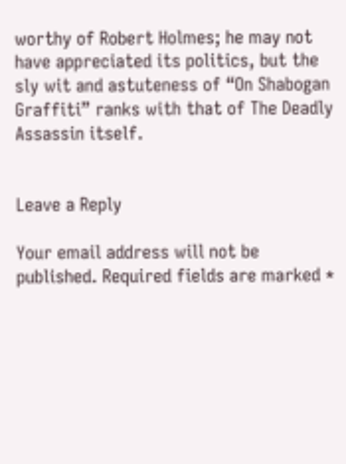worthy of Robert Holmes; he may not have appreciated its politics, but the sly wit and astuteness of “On Shabogan Graffiti” ranks with that of The Deadly Assassin itself.


Leave a Reply

Your email address will not be published. Required fields are marked *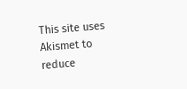This site uses Akismet to reduce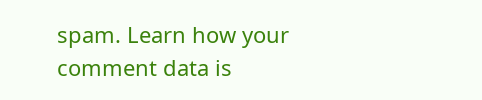spam. Learn how your comment data is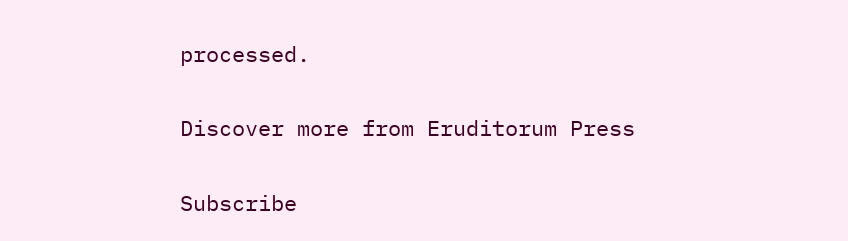processed.

Discover more from Eruditorum Press

Subscribe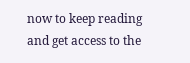now to keep reading and get access to the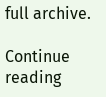full archive.

Continue reading